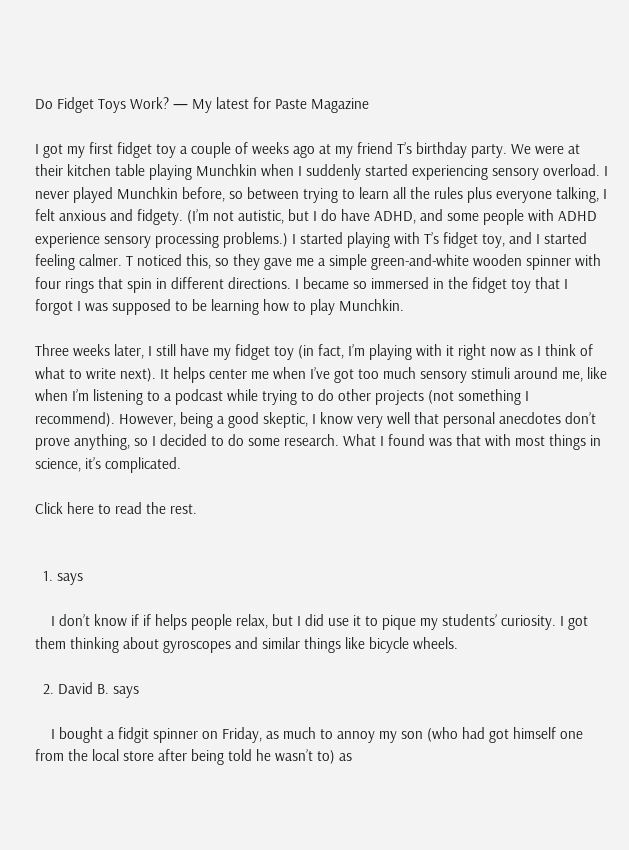Do Fidget Toys Work? — My latest for Paste Magazine

I got my first fidget toy a couple of weeks ago at my friend T’s birthday party. We were at their kitchen table playing Munchkin when I suddenly started experiencing sensory overload. I never played Munchkin before, so between trying to learn all the rules plus everyone talking, I felt anxious and fidgety. (I’m not autistic, but I do have ADHD, and some people with ADHD experience sensory processing problems.) I started playing with T’s fidget toy, and I started feeling calmer. T noticed this, so they gave me a simple green-and-white wooden spinner with four rings that spin in different directions. I became so immersed in the fidget toy that I forgot I was supposed to be learning how to play Munchkin.

Three weeks later, I still have my fidget toy (in fact, I’m playing with it right now as I think of what to write next). It helps center me when I’ve got too much sensory stimuli around me, like when I’m listening to a podcast while trying to do other projects (not something I recommend). However, being a good skeptic, I know very well that personal anecdotes don’t prove anything, so I decided to do some research. What I found was that with most things in science, it’s complicated.

Click here to read the rest.


  1. says

    I don’t know if if helps people relax, but I did use it to pique my students’ curiosity. I got them thinking about gyroscopes and similar things like bicycle wheels.

  2. David B. says

    I bought a fidgit spinner on Friday, as much to annoy my son (who had got himself one from the local store after being told he wasn’t to) as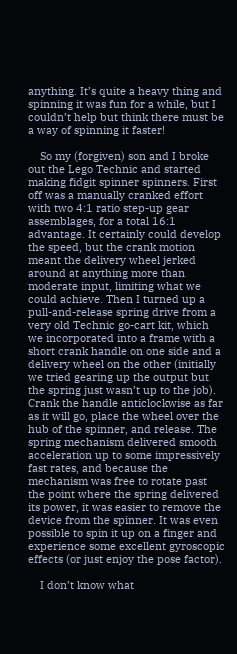anything. It’s quite a heavy thing and spinning it was fun for a while, but I couldn’t help but think there must be a way of spinning it faster!

    So my (forgiven) son and I broke out the Lego Technic and started making fidgit spinner spinners. First off was a manually cranked effort with two 4:1 ratio step-up gear assemblages, for a total 16:1 advantage. It certainly could develop the speed, but the crank motion meant the delivery wheel jerked around at anything more than moderate input, limiting what we could achieve. Then I turned up a pull-and-release spring drive from a very old Technic go-cart kit, which we incorporated into a frame with a short crank handle on one side and a delivery wheel on the other (initially we tried gearing up the output but the spring just wasn’t up to the job). Crank the handle anticlockwise as far as it will go, place the wheel over the hub of the spinner, and release. The spring mechanism delivered smooth acceleration up to some impressively fast rates, and because the mechanism was free to rotate past the point where the spring delivered its power, it was easier to remove the device from the spinner. It was even possible to spin it up on a finger and experience some excellent gyroscopic effects (or just enjoy the pose factor).

    I don’t know what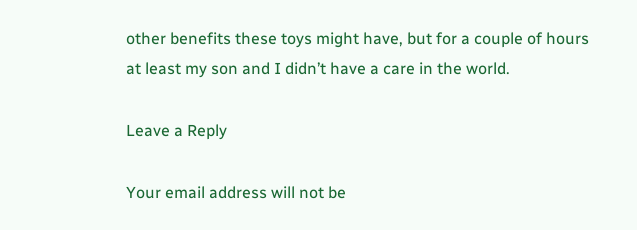other benefits these toys might have, but for a couple of hours at least my son and I didn’t have a care in the world.

Leave a Reply

Your email address will not be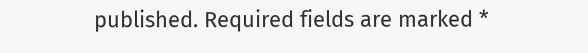published. Required fields are marked *